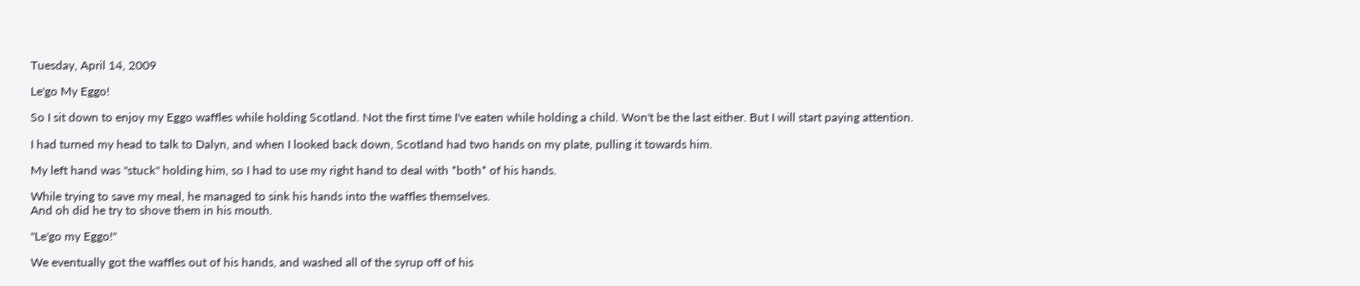Tuesday, April 14, 2009

Le'go My Eggo!

So I sit down to enjoy my Eggo waffles while holding Scotland. Not the first time I've eaten while holding a child. Won't be the last either. But I will start paying attention.

I had turned my head to talk to Dalyn, and when I looked back down, Scotland had two hands on my plate, pulling it towards him.

My left hand was "stuck" holding him, so I had to use my right hand to deal with *both* of his hands.

While trying to save my meal, he managed to sink his hands into the waffles themselves.
And oh did he try to shove them in his mouth.

"Le'go my Eggo!"

We eventually got the waffles out of his hands, and washed all of the syrup off of his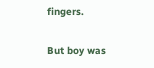fingers.

But boy was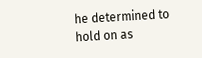he determined to hold on as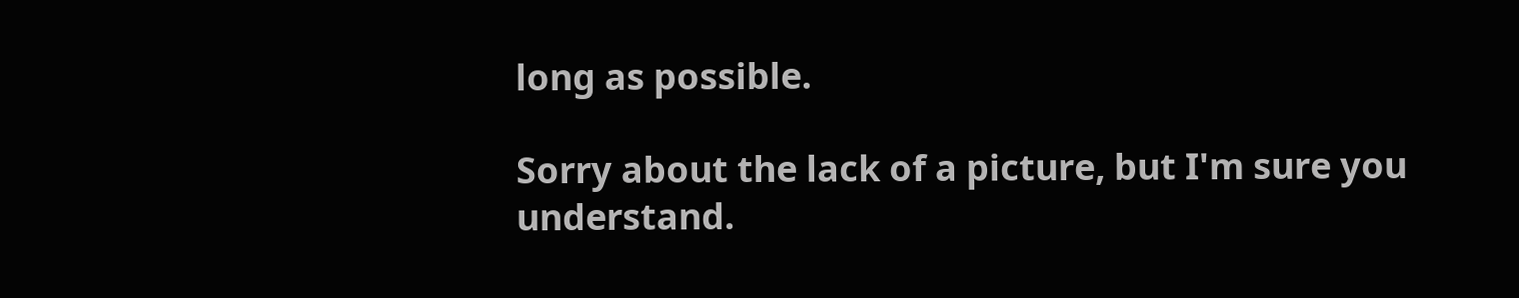long as possible.

Sorry about the lack of a picture, but I'm sure you understand.